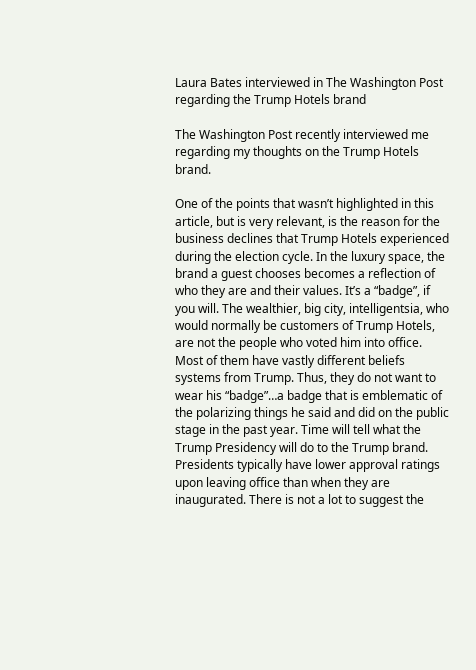Laura Bates interviewed in The Washington Post regarding the Trump Hotels brand

The Washington Post recently interviewed me regarding my thoughts on the Trump Hotels brand.

One of the points that wasn’t highlighted in this article, but is very relevant, is the reason for the business declines that Trump Hotels experienced during the election cycle. In the luxury space, the brand a guest chooses becomes a reflection of who they are and their values. It’s a “badge”, if you will. The wealthier, big city, intelligentsia, who would normally be customers of Trump Hotels, are not the people who voted him into office. Most of them have vastly different beliefs systems from Trump. Thus, they do not want to wear his “badge”…a badge that is emblematic of the polarizing things he said and did on the public stage in the past year. Time will tell what the Trump Presidency will do to the Trump brand. Presidents typically have lower approval ratings upon leaving office than when they are inaugurated. There is not a lot to suggest the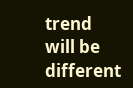trend will be different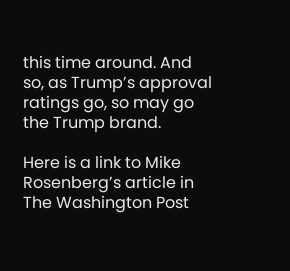this time around. And so, as Trump’s approval ratings go, so may go the Trump brand.

Here is a link to Mike Rosenberg’s article in The Washington Post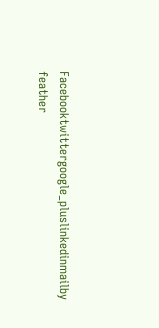Facebooktwittergoogle_pluslinkedinmailby feather